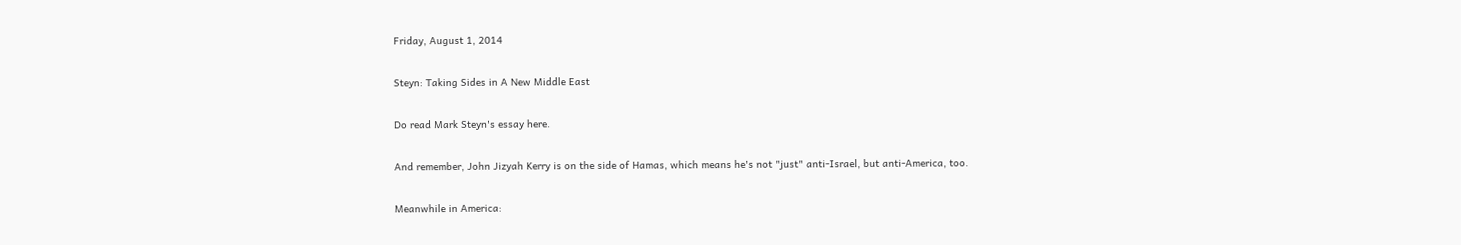Friday, August 1, 2014

Steyn: Taking Sides in A New Middle East

Do read Mark Steyn's essay here.

And remember, John Jizyah Kerry is on the side of Hamas, which means he's not "just" anti-Israel, but anti-America, too.

Meanwhile in America: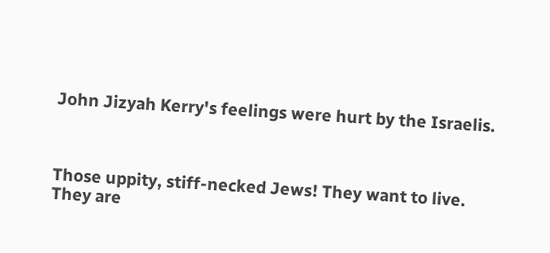John Jizyah Kerry's feelings were hurt by the Israelis.



Those uppity, stiff-necked Jews! They want to live. They are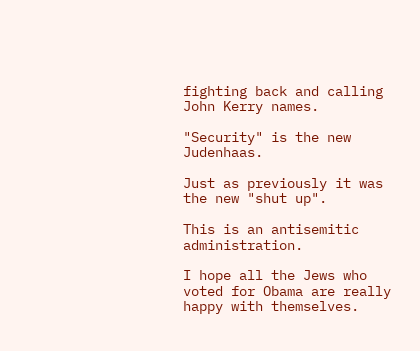fighting back and calling John Kerry names.

"Security" is the new Judenhaas.

Just as previously it was the new "shut up".

This is an antisemitic administration.

I hope all the Jews who voted for Obama are really happy with themselves.